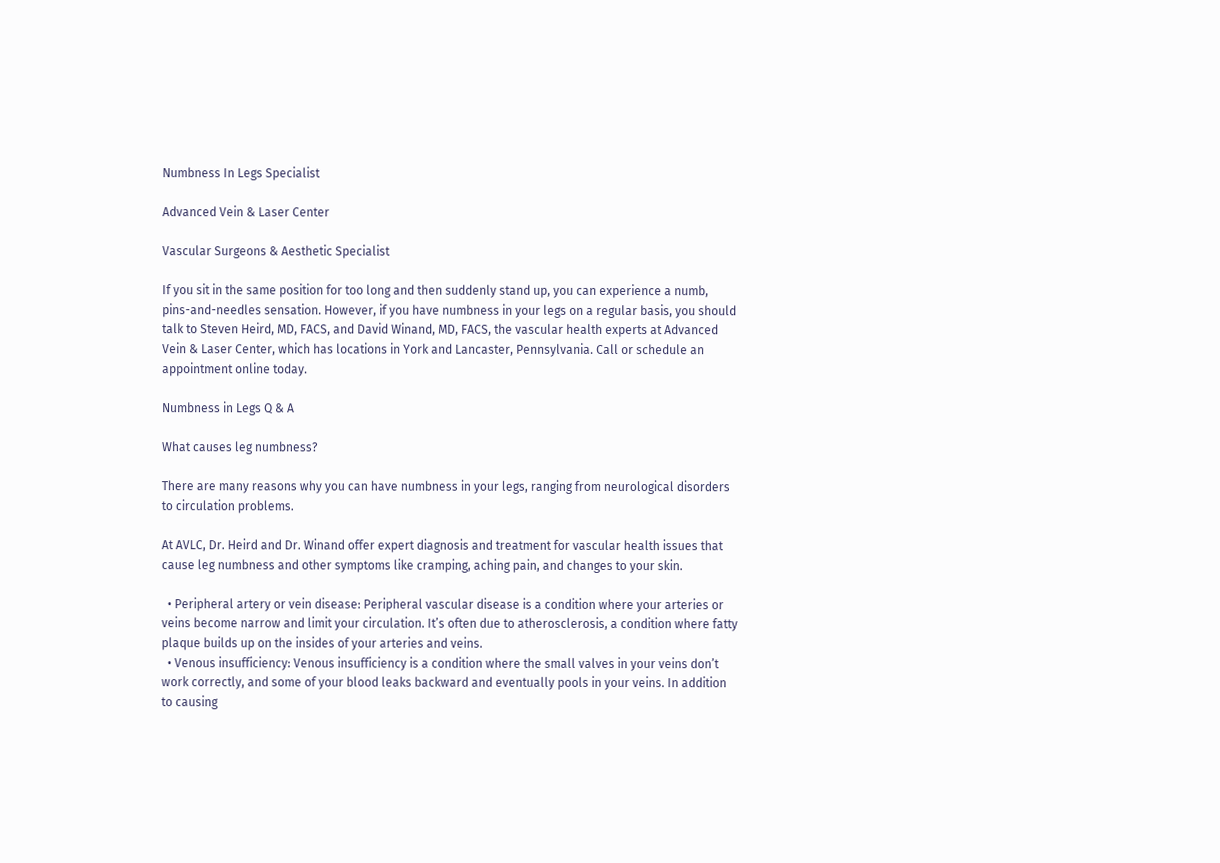Numbness In Legs Specialist

Advanced Vein & Laser Center

Vascular Surgeons & Aesthetic Specialist

If you sit in the same position for too long and then suddenly stand up, you can experience a numb, pins-and-needles sensation. However, if you have numbness in your legs on a regular basis, you should talk to Steven Heird, MD, FACS, and David Winand, MD, FACS, the vascular health experts at Advanced Vein & Laser Center, which has locations in York and Lancaster, Pennsylvania. Call or schedule an appointment online today.

Numbness in Legs Q & A

What causes leg numbness?

There are many reasons why you can have numbness in your legs, ranging from neurological disorders to circulation problems.

At AVLC, Dr. Heird and Dr. Winand offer expert diagnosis and treatment for vascular health issues that cause leg numbness and other symptoms like cramping, aching pain, and changes to your skin.

  • Peripheral artery or vein disease: Peripheral vascular disease is a condition where your arteries or veins become narrow and limit your circulation. It’s often due to atherosclerosis, a condition where fatty plaque builds up on the insides of your arteries and veins.
  • Venous insufficiency: Venous insufficiency is a condition where the small valves in your veins don’t work correctly, and some of your blood leaks backward and eventually pools in your veins. In addition to causing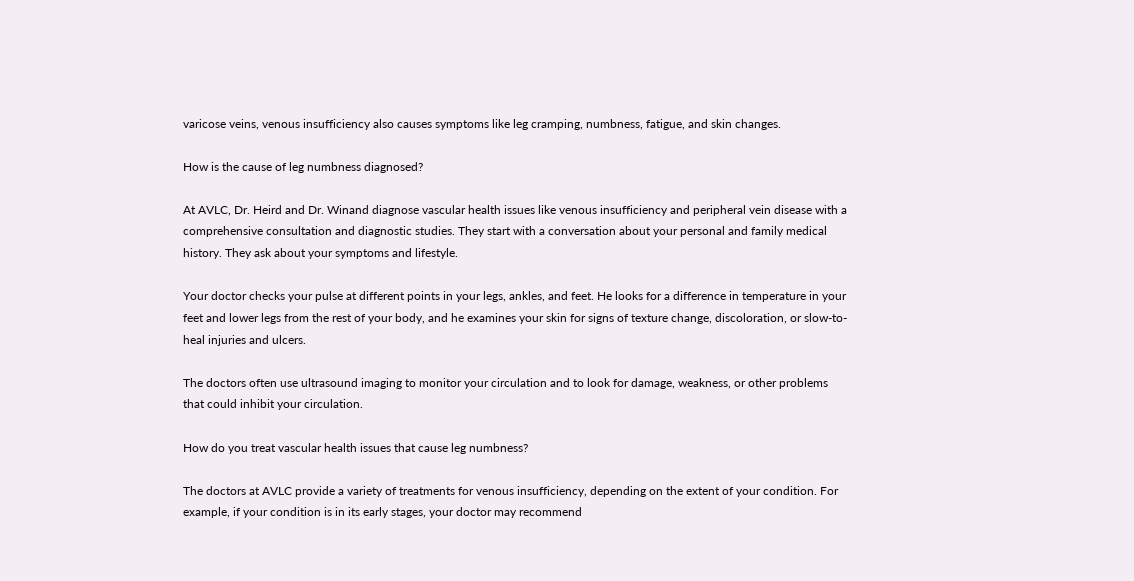varicose veins, venous insufficiency also causes symptoms like leg cramping, numbness, fatigue, and skin changes.

How is the cause of leg numbness diagnosed?

At AVLC, Dr. Heird and Dr. Winand diagnose vascular health issues like venous insufficiency and peripheral vein disease with a comprehensive consultation and diagnostic studies. They start with a conversation about your personal and family medical history. They ask about your symptoms and lifestyle.

Your doctor checks your pulse at different points in your legs, ankles, and feet. He looks for a difference in temperature in your feet and lower legs from the rest of your body, and he examines your skin for signs of texture change, discoloration, or slow-to-heal injuries and ulcers.

The doctors often use ultrasound imaging to monitor your circulation and to look for damage, weakness, or other problems that could inhibit your circulation.

How do you treat vascular health issues that cause leg numbness?

The doctors at AVLC provide a variety of treatments for venous insufficiency, depending on the extent of your condition. For example, if your condition is in its early stages, your doctor may recommend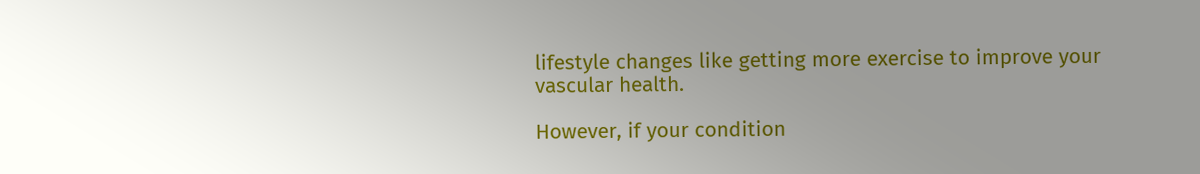lifestyle changes like getting more exercise to improve your vascular health.

However, if your condition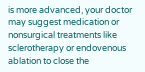is more advanced, your doctor may suggest medication or nonsurgical treatments like sclerotherapy or endovenous ablation to close the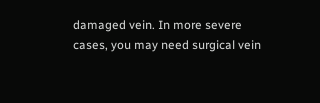damaged vein. In more severe cases, you may need surgical vein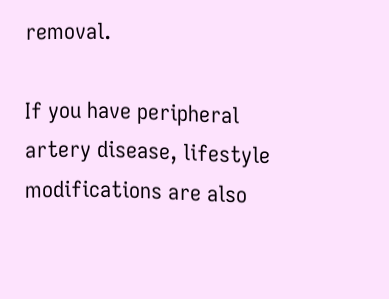removal.

If you have peripheral artery disease, lifestyle modifications are also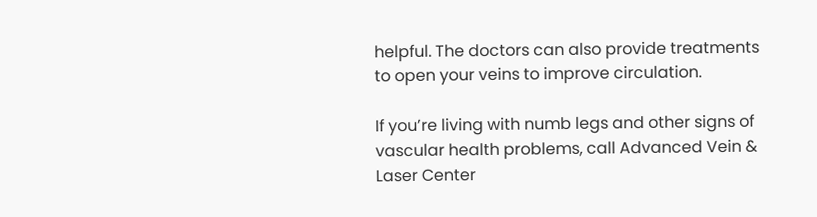helpful. The doctors can also provide treatments to open your veins to improve circulation.

If you’re living with numb legs and other signs of vascular health problems, call Advanced Vein & Laser Center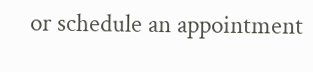or schedule an appointment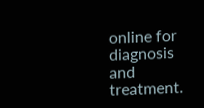online for diagnosis and treatment.